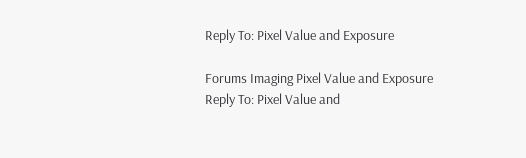Reply To: Pixel Value and Exposure

Forums Imaging Pixel Value and Exposure Reply To: Pixel Value and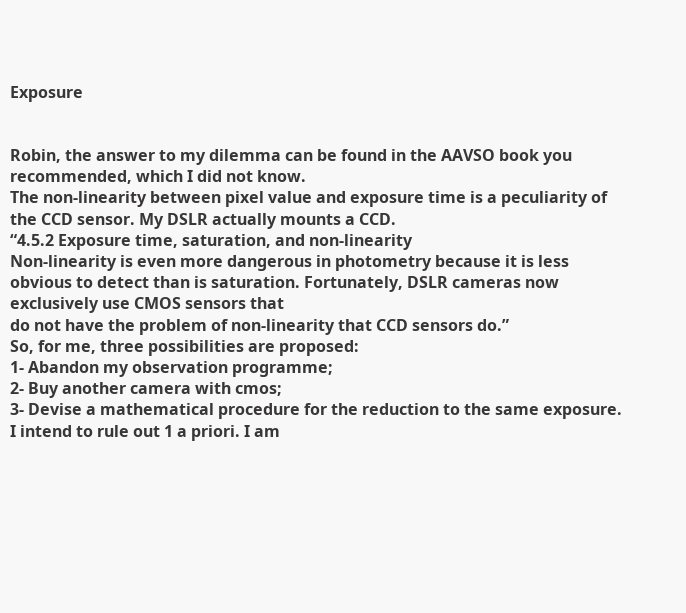Exposure


Robin, the answer to my dilemma can be found in the AAVSO book you recommended, which I did not know.
The non-linearity between pixel value and exposure time is a peculiarity of the CCD sensor. My DSLR actually mounts a CCD.
“4.5.2 Exposure time, saturation, and non-linearity
Non-linearity is even more dangerous in photometry because it is less
obvious to detect than is saturation. Fortunately, DSLR cameras now exclusively use CMOS sensors that
do not have the problem of non-linearity that CCD sensors do.”
So, for me, three possibilities are proposed:
1- Abandon my observation programme;
2- Buy another camera with cmos;
3- Devise a mathematical procedure for the reduction to the same exposure.
I intend to rule out 1 a priori. I am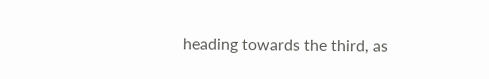heading towards the third, as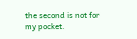the second is not for my pocket.